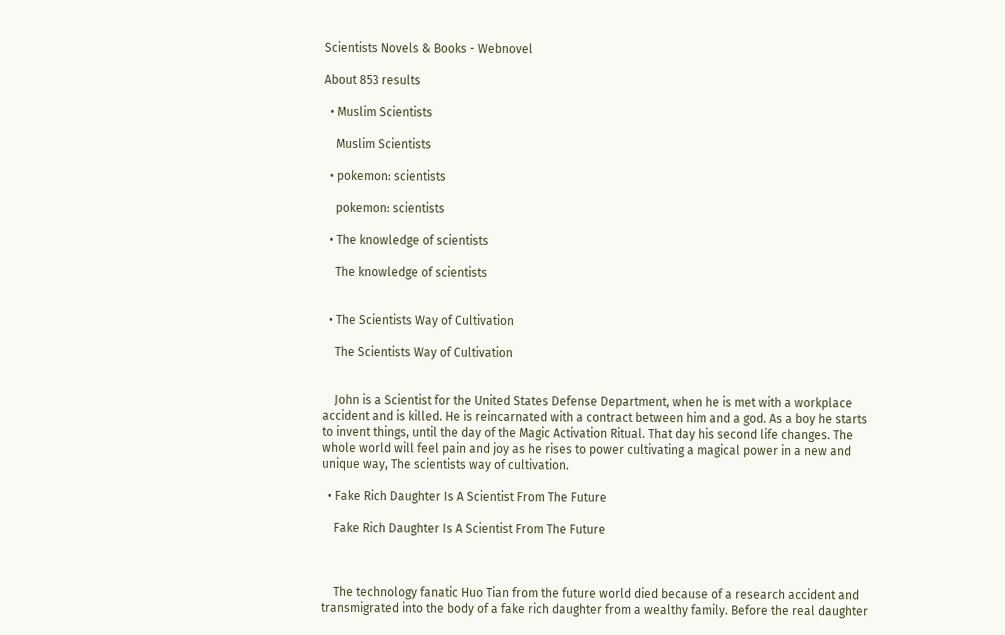Scientists Novels & Books - Webnovel

About 853 results

  • Muslim Scientists

    Muslim Scientists

  • pokemon: scientists

    pokemon: scientists

  • The knowledge of scientists

    The knowledge of scientists


  • The Scientists Way of Cultivation

    The Scientists Way of Cultivation


    John is a Scientist for the United States Defense Department, when he is met with a workplace accident and is killed. He is reincarnated with a contract between him and a god. As a boy he starts to invent things, until the day of the Magic Activation Ritual. That day his second life changes. The whole world will feel pain and joy as he rises to power cultivating a magical power in a new and unique way, The scientists way of cultivation.

  • Fake Rich Daughter Is A Scientist From The Future

    Fake Rich Daughter Is A Scientist From The Future



    The technology fanatic Huo Tian from the future world died because of a research accident and transmigrated into the body of a fake rich daughter from a wealthy family. Before the real daughter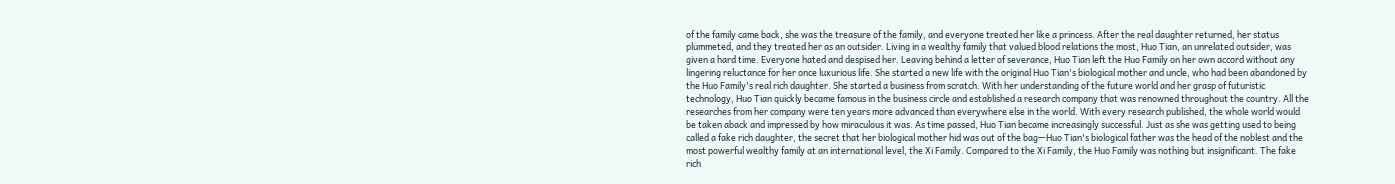of the family came back, she was the treasure of the family, and everyone treated her like a princess. After the real daughter returned, her status plummeted, and they treated her as an outsider. Living in a wealthy family that valued blood relations the most, Huo Tian, an unrelated outsider, was given a hard time. Everyone hated and despised her. Leaving behind a letter of severance, Huo Tian left the Huo Family on her own accord without any lingering reluctance for her once luxurious life. She started a new life with the original Huo Tian's biological mother and uncle, who had been abandoned by the Huo Family's real rich daughter. She started a business from scratch. With her understanding of the future world and her grasp of futuristic technology, Huo Tian quickly became famous in the business circle and established a research company that was renowned throughout the country. All the researches from her company were ten years more advanced than everywhere else in the world. With every research published, the whole world would be taken aback and impressed by how miraculous it was. As time passed, Huo Tian became increasingly successful. Just as she was getting used to being called a fake rich daughter, the secret that her biological mother hid was out of the bag—Huo Tian's biological father was the head of the noblest and the most powerful wealthy family at an international level, the Xi Family. Compared to the Xi Family, the Huo Family was nothing but insignificant. The fake rich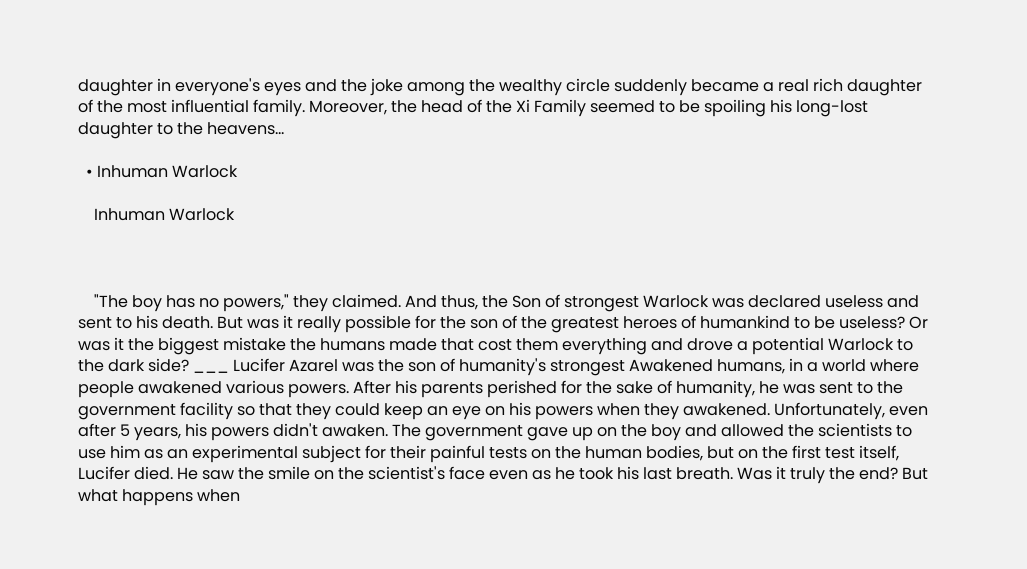daughter in everyone's eyes and the joke among the wealthy circle suddenly became a real rich daughter of the most influential family. Moreover, the head of the Xi Family seemed to be spoiling his long-lost daughter to the heavens...

  • Inhuman Warlock

    Inhuman Warlock



    "The boy has no powers," they claimed. And thus, the Son of strongest Warlock was declared useless and sent to his death. But was it really possible for the son of the greatest heroes of humankind to be useless? Or was it the biggest mistake the humans made that cost them everything and drove a potential Warlock to the dark side? ___ Lucifer Azarel was the son of humanity's strongest Awakened humans, in a world where people awakened various powers. After his parents perished for the sake of humanity, he was sent to the government facility so that they could keep an eye on his powers when they awakened. Unfortunately, even after 5 years, his powers didn't awaken. The government gave up on the boy and allowed the scientists to use him as an experimental subject for their painful tests on the human bodies, but on the first test itself, Lucifer died. He saw the smile on the scientist's face even as he took his last breath. Was it truly the end? But what happens when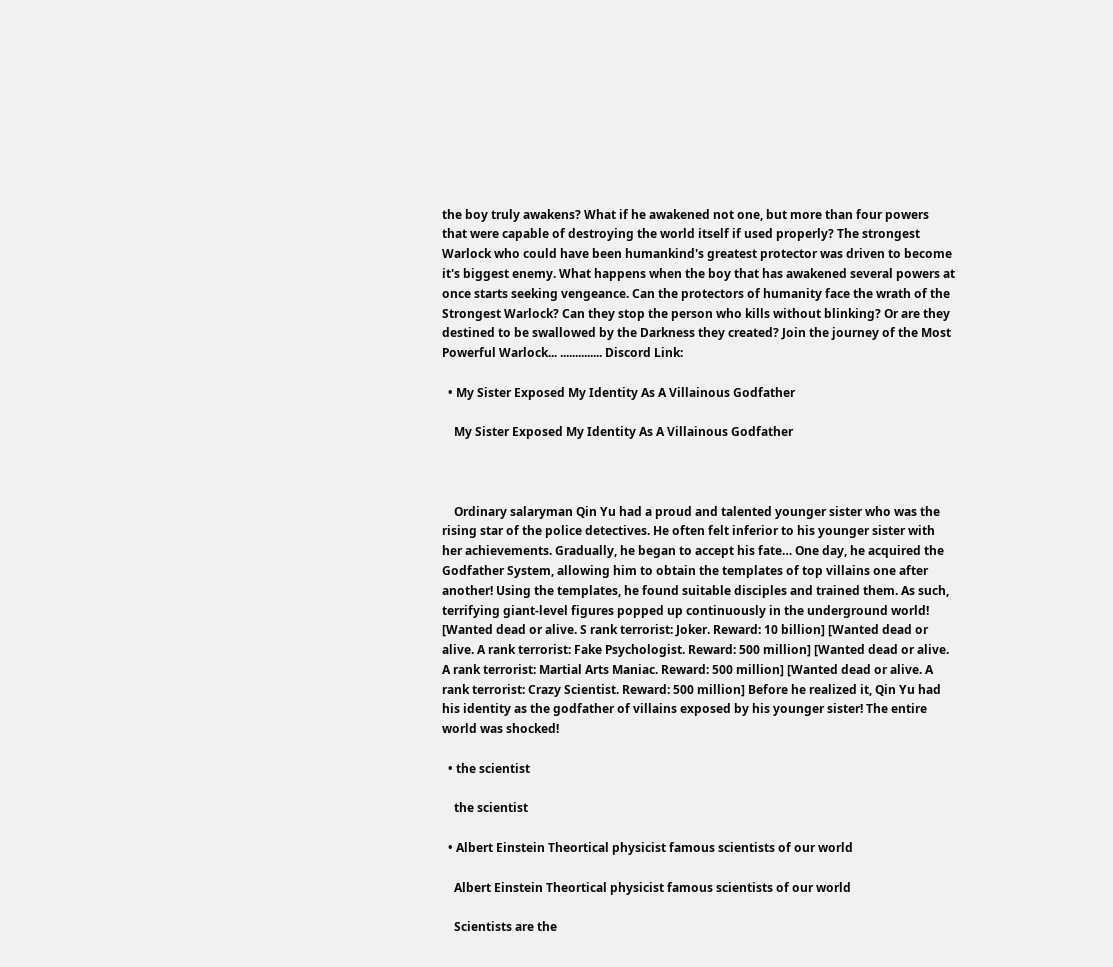the boy truly awakens? What if he awakened not one, but more than four powers that were capable of destroying the world itself if used properly? The strongest Warlock who could have been humankind's greatest protector was driven to become it's biggest enemy. What happens when the boy that has awakened several powers at once starts seeking vengeance. Can the protectors of humanity face the wrath of the Strongest Warlock? Can they stop the person who kills without blinking? Or are they destined to be swallowed by the Darkness they created? Join the journey of the Most Powerful Warlock... .............. Discord Link:

  • My Sister Exposed My Identity As A Villainous Godfather

    My Sister Exposed My Identity As A Villainous Godfather



    Ordinary salaryman Qin Yu had a proud and talented younger sister who was the rising star of the police detectives. He often felt inferior to his younger sister with her achievements. Gradually, he began to accept his fate… One day, he acquired the Godfather System, allowing him to obtain the templates of top villains one after another! Using the templates, he found suitable disciples and trained them. As such, terrifying giant-level figures popped up continuously in the underground world! [Wanted dead or alive. S rank terrorist: Joker. Reward: 10 billion] [Wanted dead or alive. A rank terrorist: Fake Psychologist. Reward: 500 million] [Wanted dead or alive. A rank terrorist: Martial Arts Maniac. Reward: 500 million] [Wanted dead or alive. A rank terrorist: Crazy Scientist. Reward: 500 million] Before he realized it, Qin Yu had his identity as the godfather of villains exposed by his younger sister! The entire world was shocked!

  • the scientist

    the scientist

  • Albert Einstein Theortical physicist famous scientists of our world

    Albert Einstein Theortical physicist famous scientists of our world

    Scientists are the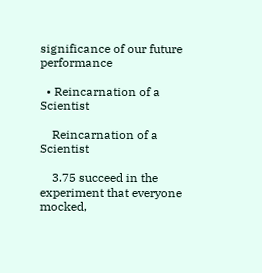significance of our future performance

  • Reincarnation of a Scientist

    Reincarnation of a Scientist

    3.75 succeed in the experiment that everyone mocked,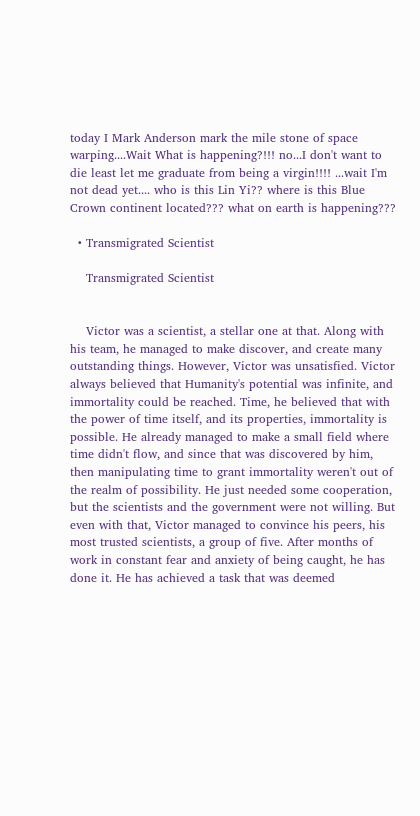today I Mark Anderson mark the mile stone of space warping....Wait What is happening?!!! no...I don't want to die least let me graduate from being a virgin!!!! ...wait I'm not dead yet.... who is this Lin Yi?? where is this Blue Crown continent located??? what on earth is happening???

  • Transmigrated Scientist

    Transmigrated Scientist


    Victor was a scientist, a stellar one at that. Along with his team, he managed to make discover, and create many outstanding things. However, Victor was unsatisfied. Victor always believed that Humanity's potential was infinite, and immortality could be reached. Time, he believed that with the power of time itself, and its properties, immortality is possible. He already managed to make a small field where time didn't flow, and since that was discovered by him, then manipulating time to grant immortality weren't out of the realm of possibility. He just needed some cooperation, but the scientists and the government were not willing. But even with that, Victor managed to convince his peers, his most trusted scientists, a group of five. After months of work in constant fear and anxiety of being caught, he has done it. He has achieved a task that was deemed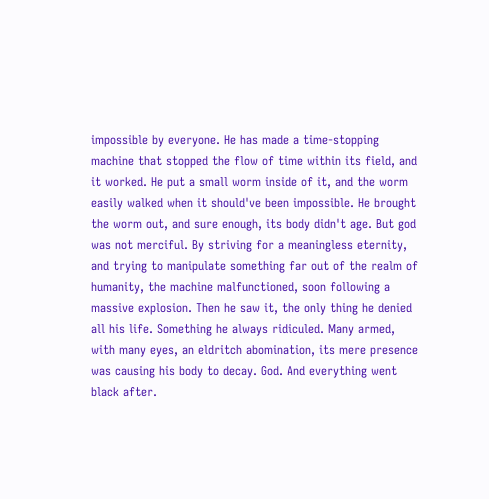impossible by everyone. He has made a time-stopping machine that stopped the flow of time within its field, and it worked. He put a small worm inside of it, and the worm easily walked when it should've been impossible. He brought the worm out, and sure enough, its body didn't age. But god was not merciful. By striving for a meaningless eternity, and trying to manipulate something far out of the realm of humanity, the machine malfunctioned, soon following a massive explosion. Then he saw it, the only thing he denied all his life. Something he always ridiculed. Many armed, with many eyes, an eldritch abomination, its mere presence was causing his body to decay. God. And everything went black after.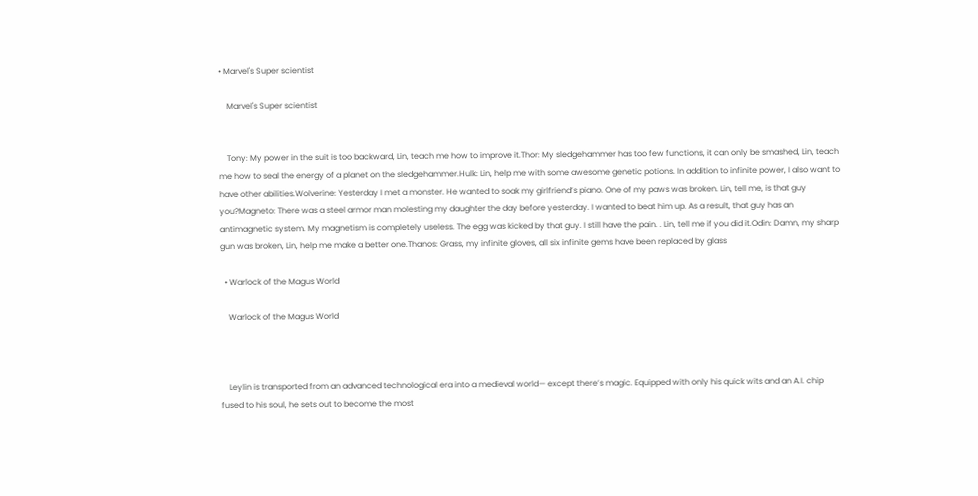• Marvel's Super scientist

    Marvel's Super scientist


    Tony: My power in the suit is too backward, Lin, teach me how to improve it.Thor: My sledgehammer has too few functions, it can only be smashed, Lin, teach me how to seal the energy of a planet on the sledgehammer.Hulk: Lin, help me with some awesome genetic potions. In addition to infinite power, I also want to have other abilities.Wolverine: Yesterday I met a monster. He wanted to soak my girlfriend’s piano. One of my paws was broken. Lin, tell me, is that guy you?Magneto: There was a steel armor man molesting my daughter the day before yesterday. I wanted to beat him up. As a result, that guy has an antimagnetic system. My magnetism is completely useless. The egg was kicked by that guy. I still have the pain. . Lin, tell me if you did it.Odin: Damn, my sharp gun was broken, Lin, help me make a better one.Thanos: Grass, my infinite gloves, all six infinite gems have been replaced by glass

  • Warlock of the Magus World

    Warlock of the Magus World



    Leylin is transported from an advanced technological era into a medieval world— except there’s magic. Equipped with only his quick wits and an A.I. chip fused to his soul, he sets out to become the most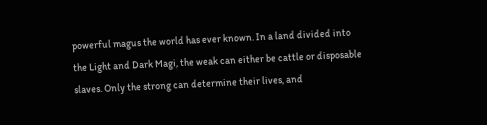powerful magus the world has ever known. In a land divided into the Light and Dark Magi, the weak can either be cattle or disposable slaves. Only the strong can determine their lives, and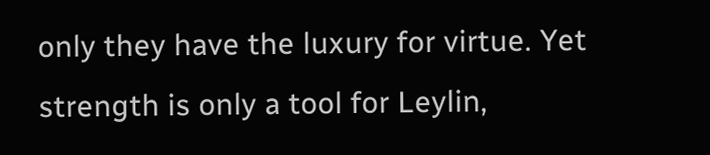only they have the luxury for virtue. Yet strength is only a tool for Leylin,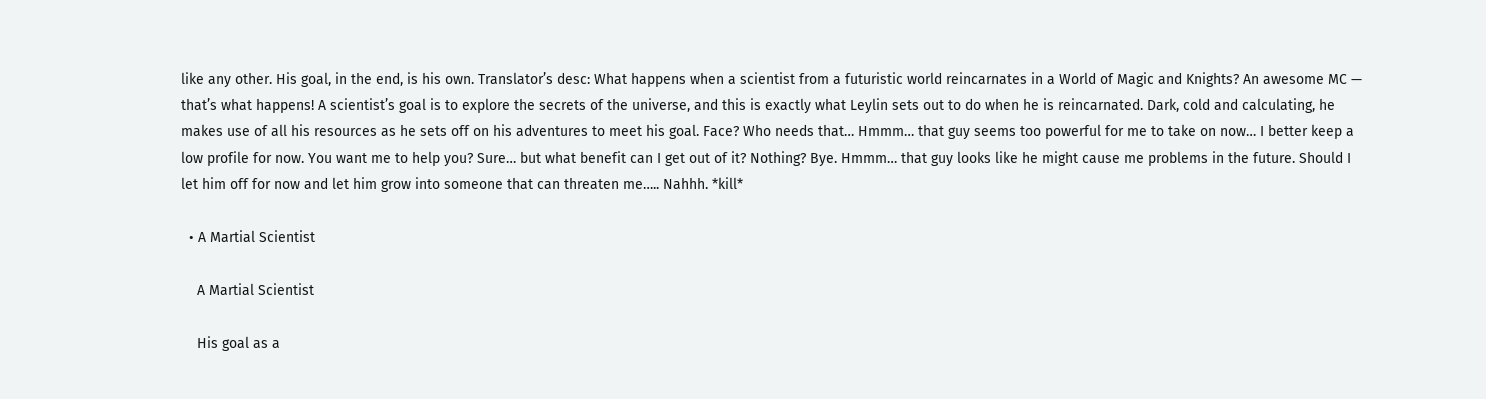like any other. His goal, in the end, is his own. Translator’s desc: What happens when a scientist from a futuristic world reincarnates in a World of Magic and Knights? An awesome MC — that’s what happens! A scientist’s goal is to explore the secrets of the universe, and this is exactly what Leylin sets out to do when he is reincarnated. Dark, cold and calculating, he makes use of all his resources as he sets off on his adventures to meet his goal. Face? Who needs that… Hmmm… that guy seems too powerful for me to take on now… I better keep a low profile for now. You want me to help you? Sure… but what benefit can I get out of it? Nothing? Bye. Hmmm… that guy looks like he might cause me problems in the future. Should I let him off for now and let him grow into someone that can threaten me….. Nahhh. *kill*

  • A Martial Scientist

    A Martial Scientist

    His goal as a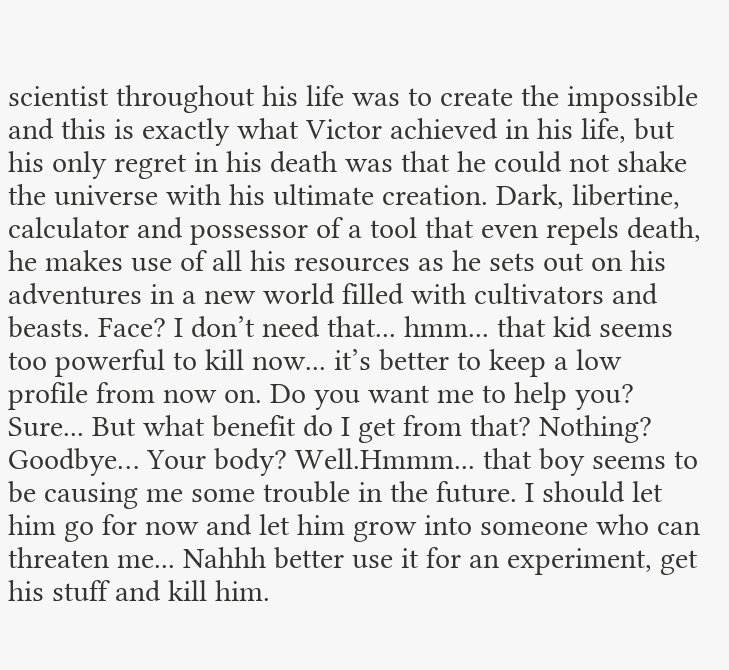scientist throughout his life was to create the impossible and this is exactly what Victor achieved in his life, but his only regret in his death was that he could not shake the universe with his ultimate creation. Dark, libertine, calculator and possessor of a tool that even repels death, he makes use of all his resources as he sets out on his adventures in a new world filled with cultivators and beasts. Face? I don’t need that... hmm... that kid seems too powerful to kill now... it’s better to keep a low profile from now on. Do you want me to help you? Sure... But what benefit do I get from that? Nothing? Goodbye… Your body? Well.Hmmm... that boy seems to be causing me some trouble in the future. I should let him go for now and let him grow into someone who can threaten me... Nahhh better use it for an experiment, get his stuff and kill him.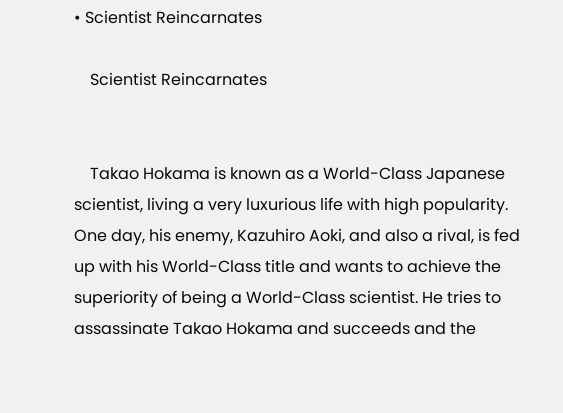• Scientist Reincarnates

    Scientist Reincarnates


    Takao Hokama is known as a World-Class Japanese scientist, living a very luxurious life with high popularity. One day, his enemy, Kazuhiro Aoki, and also a rival, is fed up with his World-Class title and wants to achieve the superiority of being a World-Class scientist. He tries to assassinate Takao Hokama and succeeds and the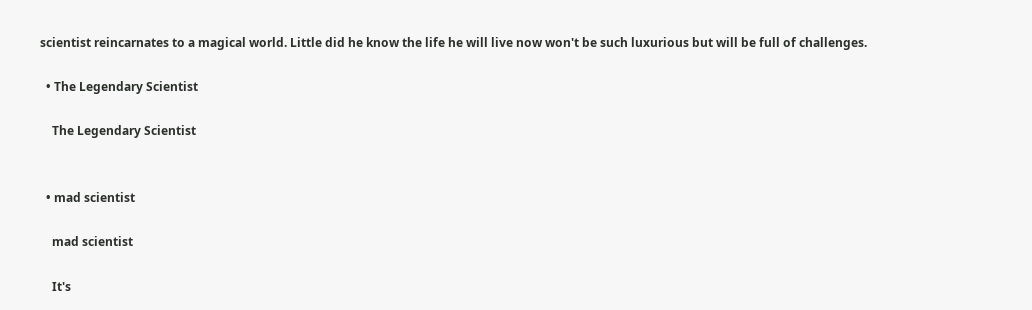scientist reincarnates to a magical world. Little did he know the life he will live now won't be such luxurious but will be full of challenges.

  • The Legendary Scientist

    The Legendary Scientist


  • mad scientist

    mad scientist

    It's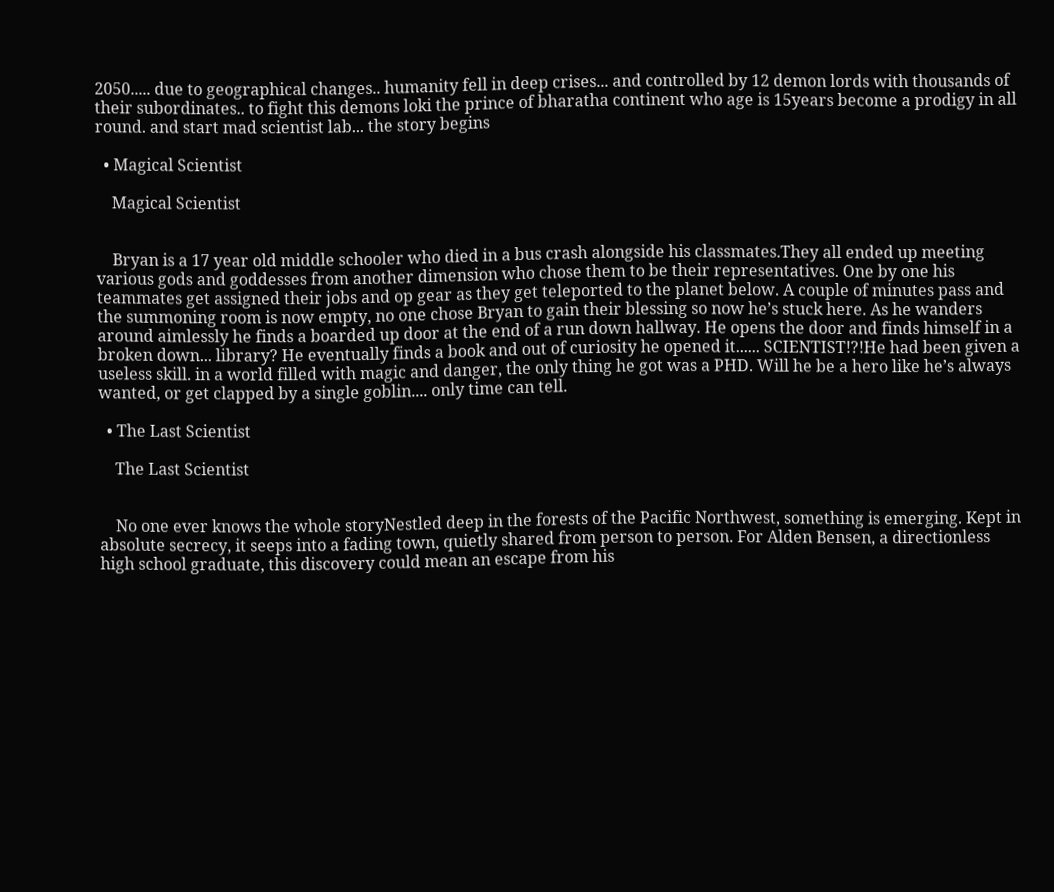2050..... due to geographical changes.. humanity fell in deep crises... and controlled by 12 demon lords with thousands of their subordinates.. to fight this demons loki the prince of bharatha continent who age is 15years become a prodigy in all round. and start mad scientist lab... the story begins

  • Magical Scientist

    Magical Scientist


    Bryan is a 17 year old middle schooler who died in a bus crash alongside his classmates.They all ended up meeting various gods and goddesses from another dimension who chose them to be their representatives. One by one his teammates get assigned their jobs and op gear as they get teleported to the planet below. A couple of minutes pass and the summoning room is now empty, no one chose Bryan to gain their blessing so now he’s stuck here. As he wanders around aimlessly he finds a boarded up door at the end of a run down hallway. He opens the door and finds himself in a broken down... library? He eventually finds a book and out of curiosity he opened it...... SCIENTIST!?!He had been given a useless skill. in a world filled with magic and danger, the only thing he got was a PHD. Will he be a hero like he’s always wanted, or get clapped by a single goblin.... only time can tell.

  • The Last Scientist

    The Last Scientist


    No one ever knows the whole storyNestled deep in the forests of the Pacific Northwest, something is emerging. Kept in absolute secrecy, it seeps into a fading town, quietly shared from person to person. For Alden Bensen, a directionless high school graduate, this discovery could mean an escape from his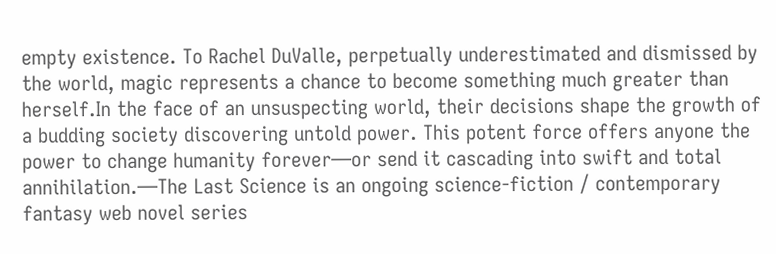empty existence. To Rachel DuValle, perpetually underestimated and dismissed by the world, magic represents a chance to become something much greater than herself.In the face of an unsuspecting world, their decisions shape the growth of a budding society discovering untold power. This potent force offers anyone the power to change humanity forever—or send it cascading into swift and total annihilation.—The Last Science is an ongoing science-fiction / contemporary fantasy web novel series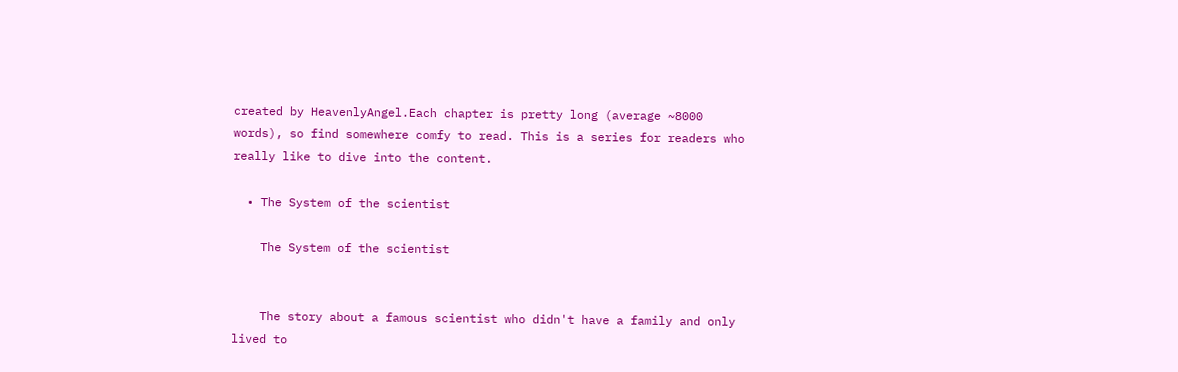created by HeavenlyAngel.Each chapter is pretty long (average ~8000 words), so find somewhere comfy to read. This is a series for readers who really like to dive into the content.

  • The System of the scientist

    The System of the scientist


    The story about a famous scientist who didn't have a family and only lived to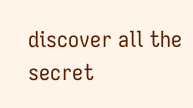discover all the secret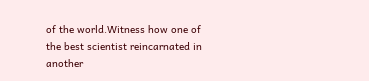of the world.Witness how one of the best scientist reincarnated in another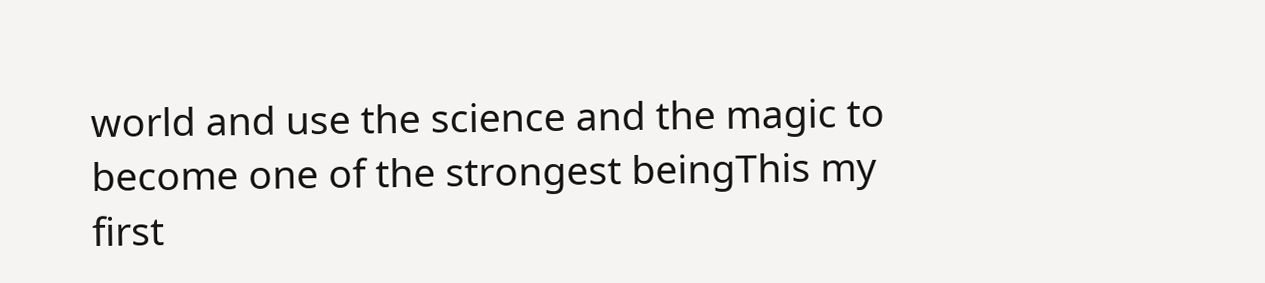world and use the science and the magic to become one of the strongest beingThis my first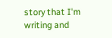story that I'm writing and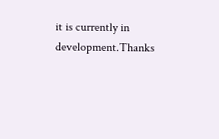it is currently in development.Thanks